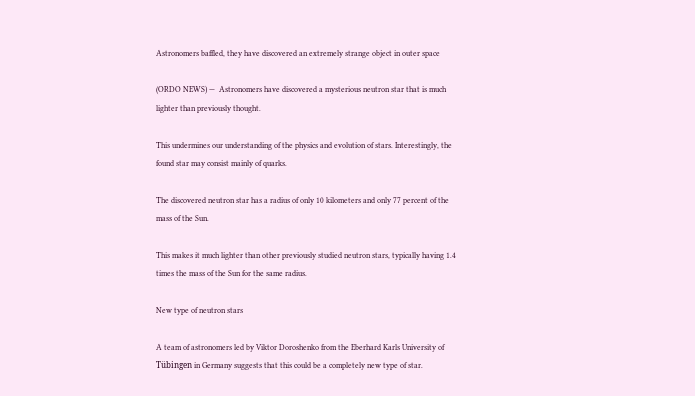Astronomers baffled, they have discovered an extremely strange object in outer space

(ORDO NEWS) —  Astronomers have discovered a mysterious neutron star that is much lighter than previously thought.

This undermines our understanding of the physics and evolution of stars. Interestingly, the found star may consist mainly of quarks.

The discovered neutron star has a radius of only 10 kilometers and only 77 percent of the mass of the Sun.

This makes it much lighter than other previously studied neutron stars, typically having 1.4 times the mass of the Sun for the same radius.

New type of neutron stars

A team of astronomers led by Viktor Doroshenko from the Eberhard Karls University of Tübingen in Germany suggests that this could be a completely new type of star.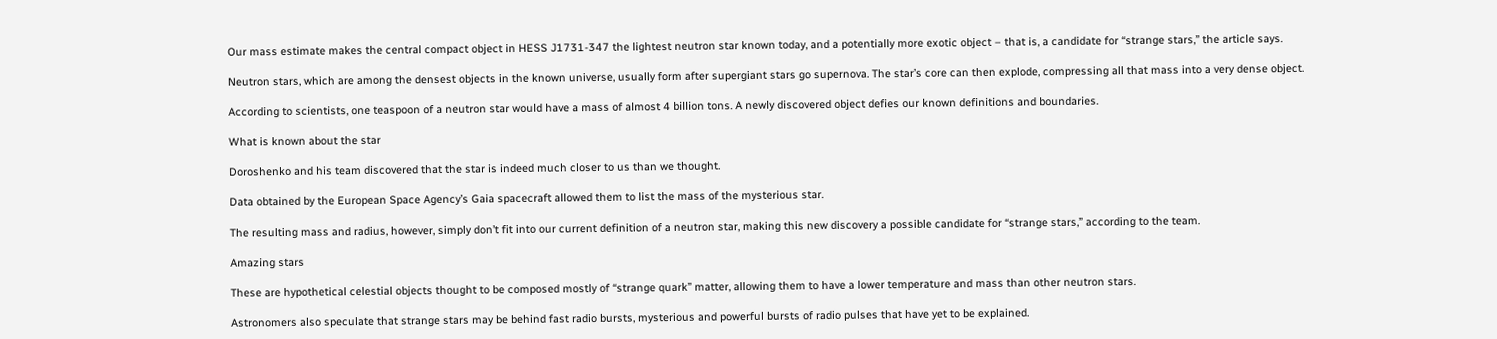Our mass estimate makes the central compact object in HESS J1731-347 the lightest neutron star known today, and a potentially more exotic object – that is, a candidate for “strange stars,” the article says.

Neutron stars, which are among the densest objects in the known universe, usually form after supergiant stars go supernova. The star’s core can then explode, compressing all that mass into a very dense object.

According to scientists, one teaspoon of a neutron star would have a mass of almost 4 billion tons. A newly discovered object defies our known definitions and boundaries.

What is known about the star

Doroshenko and his team discovered that the star is indeed much closer to us than we thought.

Data obtained by the European Space Agency’s Gaia spacecraft allowed them to list the mass of the mysterious star.

The resulting mass and radius, however, simply don’t fit into our current definition of a neutron star, making this new discovery a possible candidate for “strange stars,” according to the team.

Amazing stars

These are hypothetical celestial objects thought to be composed mostly of “strange quark” matter, allowing them to have a lower temperature and mass than other neutron stars.

Astronomers also speculate that strange stars may be behind fast radio bursts, mysterious and powerful bursts of radio pulses that have yet to be explained.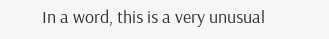In a word, this is a very unusual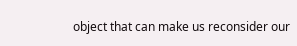object that can make us reconsider our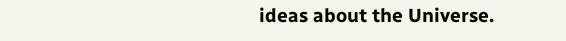ideas about the Universe.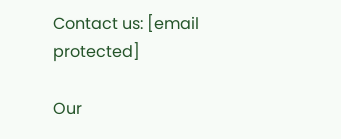Contact us: [email protected]

Our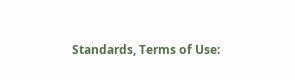Standards, Terms of Use: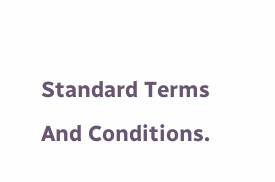Standard Terms And Conditions.